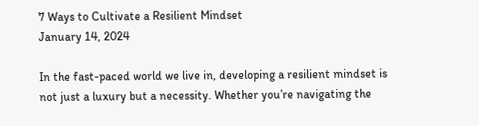7 Ways to Cultivate a Resilient Mindset
January 14, 2024

In the fast-paced world we live in, developing a resilient mindset is not just a luxury but a necessity. Whether you’re navigating the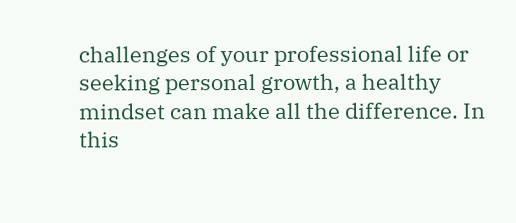challenges of your professional life or seeking personal growth, a healthy mindset can make all the difference. In this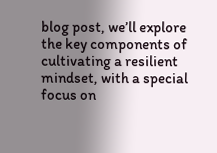blog post, we’ll explore the key components of cultivating a resilient mindset, with a special focus on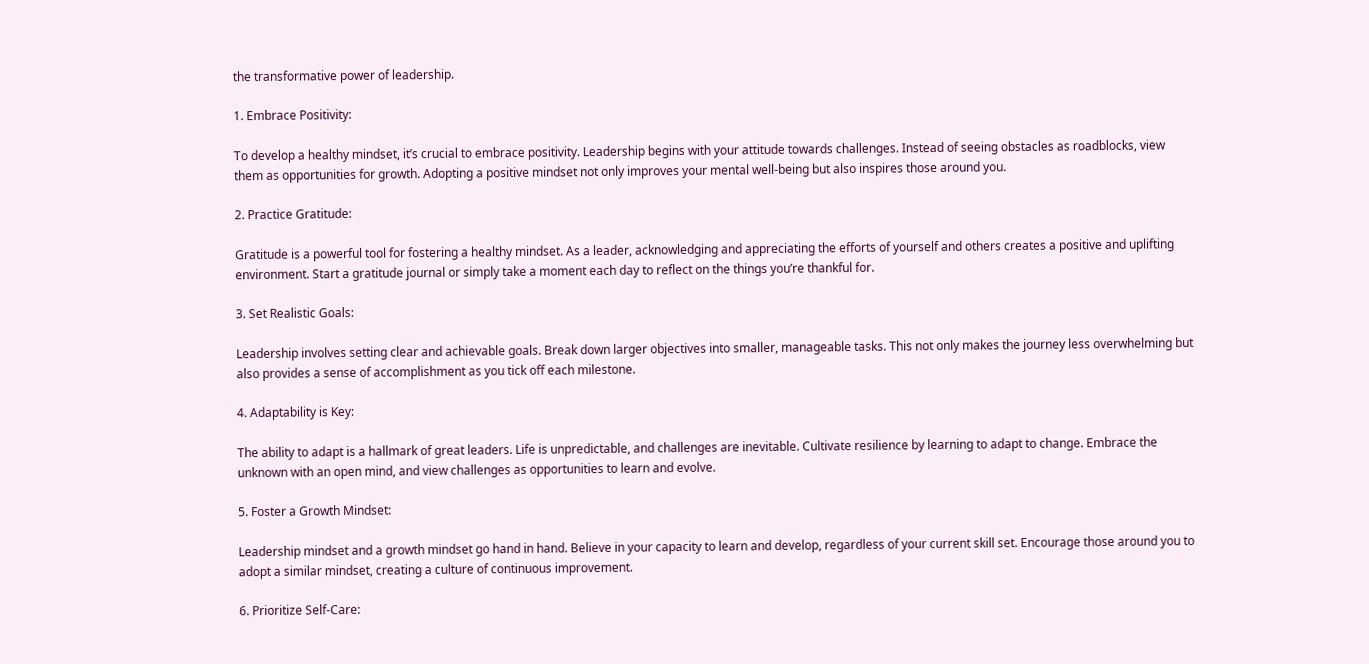the transformative power of leadership.

1. Embrace Positivity:

To develop a healthy mindset, it’s crucial to embrace positivity. Leadership begins with your attitude towards challenges. Instead of seeing obstacles as roadblocks, view them as opportunities for growth. Adopting a positive mindset not only improves your mental well-being but also inspires those around you.

2. Practice Gratitude:

Gratitude is a powerful tool for fostering a healthy mindset. As a leader, acknowledging and appreciating the efforts of yourself and others creates a positive and uplifting environment. Start a gratitude journal or simply take a moment each day to reflect on the things you’re thankful for.

3. Set Realistic Goals:

Leadership involves setting clear and achievable goals. Break down larger objectives into smaller, manageable tasks. This not only makes the journey less overwhelming but also provides a sense of accomplishment as you tick off each milestone.

4. Adaptability is Key:

The ability to adapt is a hallmark of great leaders. Life is unpredictable, and challenges are inevitable. Cultivate resilience by learning to adapt to change. Embrace the unknown with an open mind, and view challenges as opportunities to learn and evolve.

5. Foster a Growth Mindset:

Leadership mindset and a growth mindset go hand in hand. Believe in your capacity to learn and develop, regardless of your current skill set. Encourage those around you to adopt a similar mindset, creating a culture of continuous improvement.

6. Prioritize Self-Care: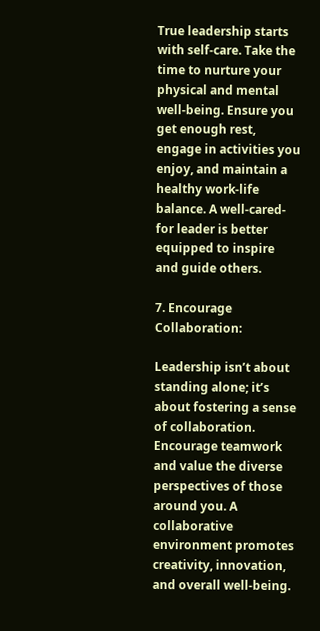True leadership starts with self-care. Take the time to nurture your physical and mental well-being. Ensure you get enough rest, engage in activities you enjoy, and maintain a healthy work-life balance. A well-cared-for leader is better equipped to inspire and guide others.

7. Encourage Collaboration:

Leadership isn’t about standing alone; it’s about fostering a sense of collaboration. Encourage teamwork and value the diverse perspectives of those around you. A collaborative environment promotes creativity, innovation, and overall well-being.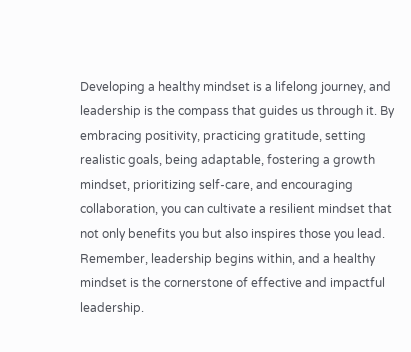Developing a healthy mindset is a lifelong journey, and leadership is the compass that guides us through it. By embracing positivity, practicing gratitude, setting realistic goals, being adaptable, fostering a growth mindset, prioritizing self-care, and encouraging collaboration, you can cultivate a resilient mindset that not only benefits you but also inspires those you lead. Remember, leadership begins within, and a healthy mindset is the cornerstone of effective and impactful leadership.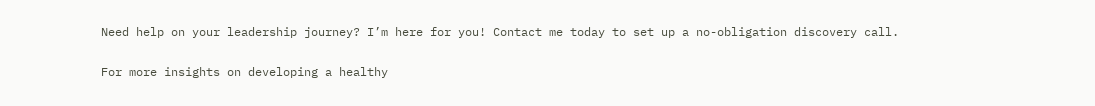Need help on your leadership journey? I’m here for you! Contact me today to set up a no-obligation discovery call.

For more insights on developing a healthy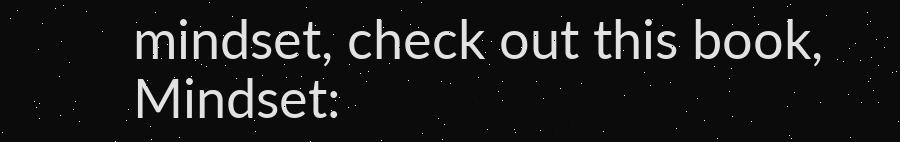mindset, check out this book, Mindset: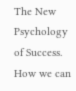The New Psychology of Success. How we can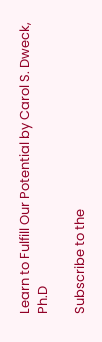Learn to Fulfill Our Potential by Carol S. Dweck, Ph.D

Subscribe to the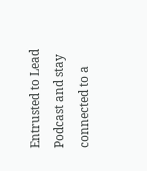Entrusted to Lead Podcast and stay connected to a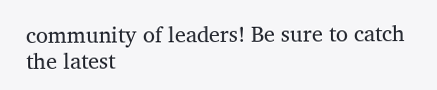community of leaders! Be sure to catch the latest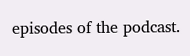episodes of the podcast.